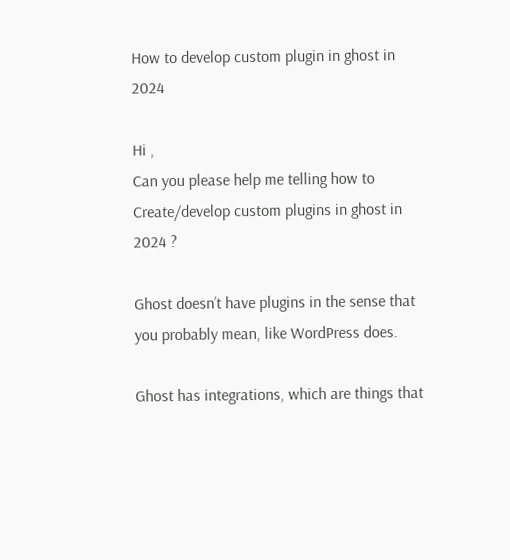How to develop custom plugin in ghost in 2024

Hi ,
Can you please help me telling how to Create/develop custom plugins in ghost in 2024 ?

Ghost doesn’t have plugins in the sense that you probably mean, like WordPress does.

Ghost has integrations, which are things that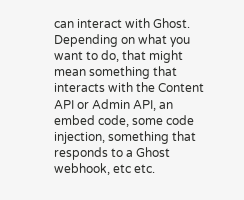can interact with Ghost. Depending on what you want to do, that might mean something that interacts with the Content API or Admin API, an embed code, some code injection, something that responds to a Ghost webhook, etc etc.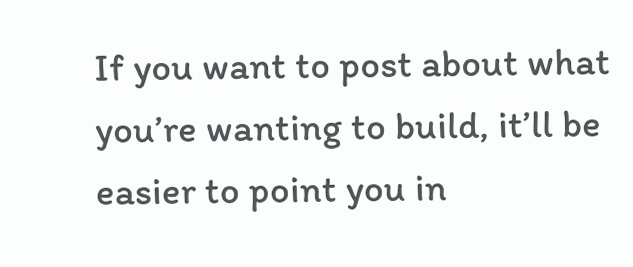If you want to post about what you’re wanting to build, it’ll be easier to point you in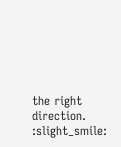the right direction. :slight_smile: